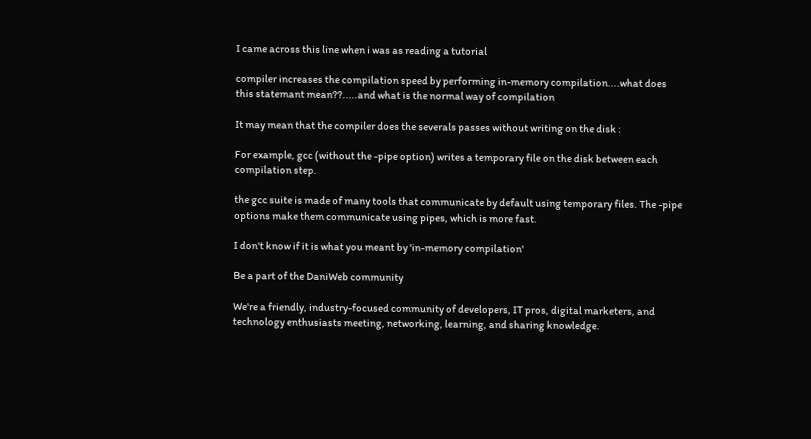I came across this line when i was as reading a tutorial

compiler increases the compilation speed by performing in-memory compilation....what does this statemant mean??.....and what is the normal way of compilation

It may mean that the compiler does the severals passes without writing on the disk :

For example, gcc (without the -pipe option) writes a temporary file on the disk between each compilation step.

the gcc suite is made of many tools that communicate by default using temporary files. The -pipe options make them communicate using pipes, which is more fast.

I don't know if it is what you meant by 'in-memory compilation'

Be a part of the DaniWeb community

We're a friendly, industry-focused community of developers, IT pros, digital marketers, and technology enthusiasts meeting, networking, learning, and sharing knowledge.